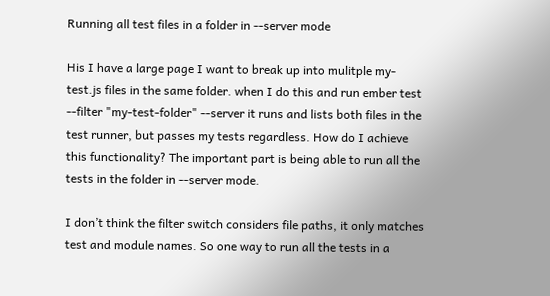Running all test files in a folder in --server mode

His I have a large page I want to break up into mulitple my-test.js files in the same folder. when I do this and run ember test --filter "my-test-folder" --server it runs and lists both files in the test runner, but passes my tests regardless. How do I achieve this functionality? The important part is being able to run all the tests in the folder in --server mode.

I don’t think the filter switch considers file paths, it only matches test and module names. So one way to run all the tests in a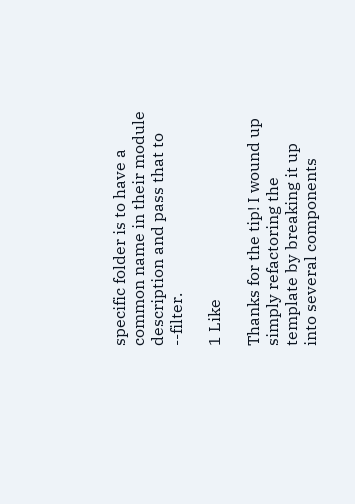specific folder is to have a common name in their module description and pass that to --filter.

1 Like

Thanks for the tip! I wound up simply refactoring the template by breaking it up into several components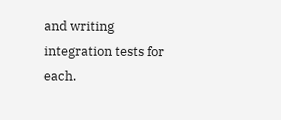and writing integration tests for each.